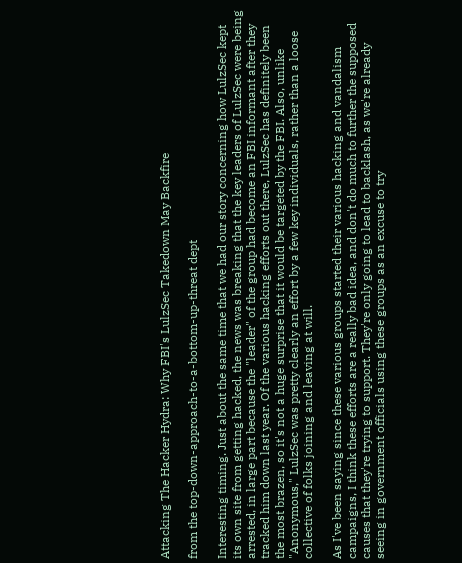Attacking The Hacker Hydra: Why FBI's LulzSec Takedown May Backfire

from the top-down-approach-to-a-bottom-up-threat dept

Interesting timing. Just about the same time that we had our story concerning how LulzSec kept its own site from getting hacked, the news was breaking that the key leaders of LulzSec were being arrested, in large part because the "leader" of the group had become an FBI informant after they tracked him down last year. Of the various hacking efforts out there, LulzSec has definitely been the most brazen, so it's not a huge surprise that it would be targeted by the FBI. Also, unlike "Anonymous," LulzSec was pretty clearly an effort by a few key individuals, rather than a loose collective of folks joining and leaving at will.

As I've been saying since these various groups started their various hacking and vandalism campaigns, I think these efforts are a really bad idea, and don't do much to further the supposed causes that they're trying to support. They're only going to lead to backlash, as we're already seeing in government officials using these groups as an excuse to try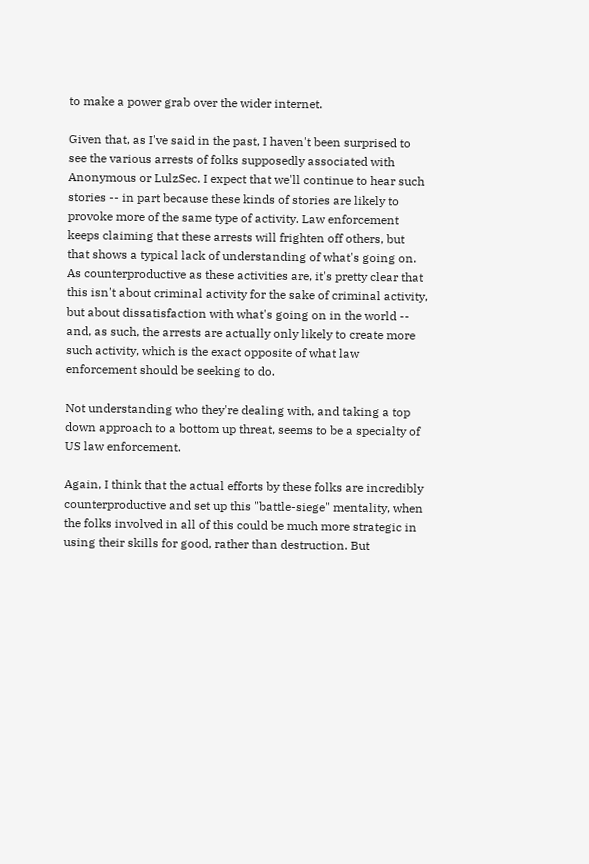to make a power grab over the wider internet.

Given that, as I've said in the past, I haven't been surprised to see the various arrests of folks supposedly associated with Anonymous or LulzSec. I expect that we'll continue to hear such stories -- in part because these kinds of stories are likely to provoke more of the same type of activity. Law enforcement keeps claiming that these arrests will frighten off others, but that shows a typical lack of understanding of what's going on. As counterproductive as these activities are, it's pretty clear that this isn't about criminal activity for the sake of criminal activity, but about dissatisfaction with what's going on in the world -- and, as such, the arrests are actually only likely to create more such activity, which is the exact opposite of what law enforcement should be seeking to do.

Not understanding who they're dealing with, and taking a top down approach to a bottom up threat, seems to be a specialty of US law enforcement.

Again, I think that the actual efforts by these folks are incredibly counterproductive and set up this "battle-siege" mentality, when the folks involved in all of this could be much more strategic in using their skills for good, rather than destruction. But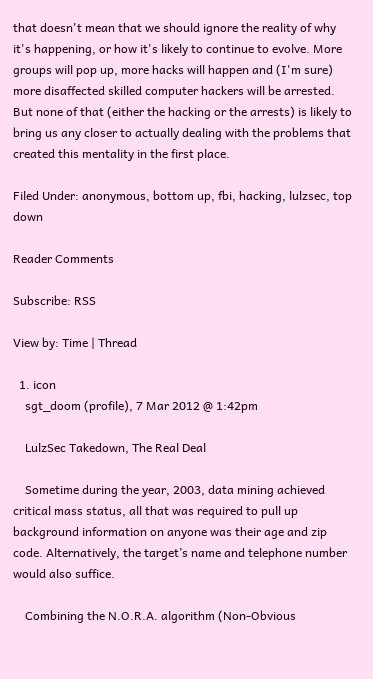that doesn't mean that we should ignore the reality of why it's happening, or how it's likely to continue to evolve. More groups will pop up, more hacks will happen and (I'm sure) more disaffected skilled computer hackers will be arrested. But none of that (either the hacking or the arrests) is likely to bring us any closer to actually dealing with the problems that created this mentality in the first place.

Filed Under: anonymous, bottom up, fbi, hacking, lulzsec, top down

Reader Comments

Subscribe: RSS

View by: Time | Thread

  1. icon
    sgt_doom (profile), 7 Mar 2012 @ 1:42pm

    LulzSec Takedown, The Real Deal

    Sometime during the year, 2003, data mining achieved critical mass status, all that was required to pull up background information on anyone was their age and zip code. Alternatively, the target’s name and telephone number would also suffice.

    Combining the N.O.R.A. algorithm (Non-Obvious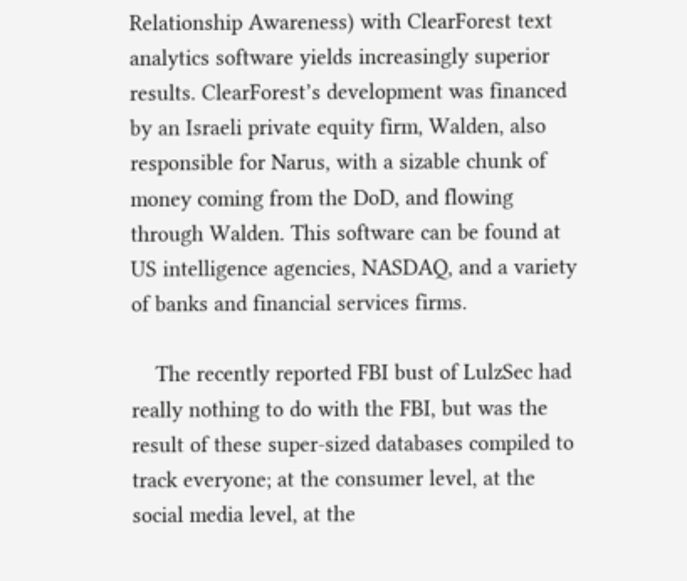Relationship Awareness) with ClearForest text analytics software yields increasingly superior results. ClearForest’s development was financed by an Israeli private equity firm, Walden, also responsible for Narus, with a sizable chunk of money coming from the DoD, and flowing through Walden. This software can be found at US intelligence agencies, NASDAQ, and a variety of banks and financial services firms.

    The recently reported FBI bust of LulzSec had really nothing to do with the FBI, but was the result of these super-sized databases compiled to track everyone; at the consumer level, at the social media level, at the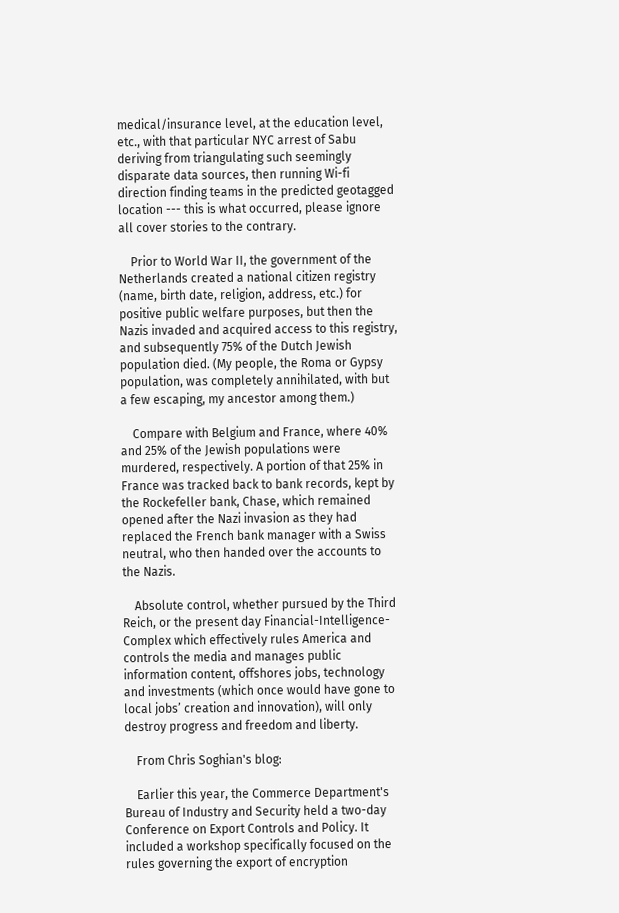medical/insurance level, at the education level, etc., with that particular NYC arrest of Sabu deriving from triangulating such seemingly disparate data sources, then running Wi-fi direction finding teams in the predicted geotagged location --- this is what occurred, please ignore all cover stories to the contrary.

    Prior to World War II, the government of the Netherlands created a national citizen registry (name, birth date, religion, address, etc.) for positive public welfare purposes, but then the Nazis invaded and acquired access to this registry, and subsequently 75% of the Dutch Jewish population died. (My people, the Roma or Gypsy population, was completely annihilated, with but a few escaping, my ancestor among them.)

    Compare with Belgium and France, where 40% and 25% of the Jewish populations were murdered, respectively. A portion of that 25% in France was tracked back to bank records, kept by the Rockefeller bank, Chase, which remained opened after the Nazi invasion as they had replaced the French bank manager with a Swiss neutral, who then handed over the accounts to the Nazis.

    Absolute control, whether pursued by the Third Reich, or the present day Financial-Intelligence-Complex which effectively rules America and controls the media and manages public information content, offshores jobs, technology and investments (which once would have gone to local jobs’ creation and innovation), will only destroy progress and freedom and liberty.

    From Chris Soghian's blog:

    Earlier this year, the Commerce Department's Bureau of Industry and Security held a two-day Conference on Export Controls and Policy. It included a workshop specifically focused on the rules governing the export of encryption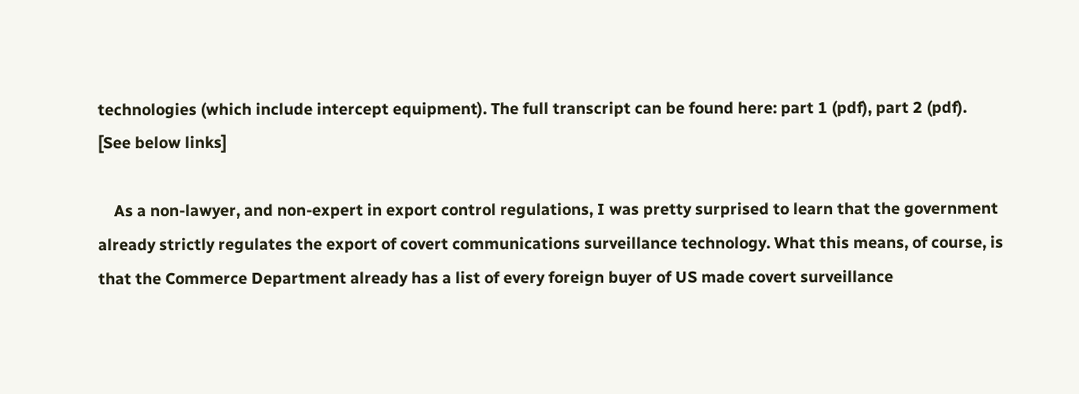technologies (which include intercept equipment). The full transcript can be found here: part 1 (pdf), part 2 (pdf). [See below links]

    As a non-lawyer, and non-expert in export control regulations, I was pretty surprised to learn that the government already strictly regulates the export of covert communications surveillance technology. What this means, of course, is that the Commerce Department already has a list of every foreign buyer of US made covert surveillance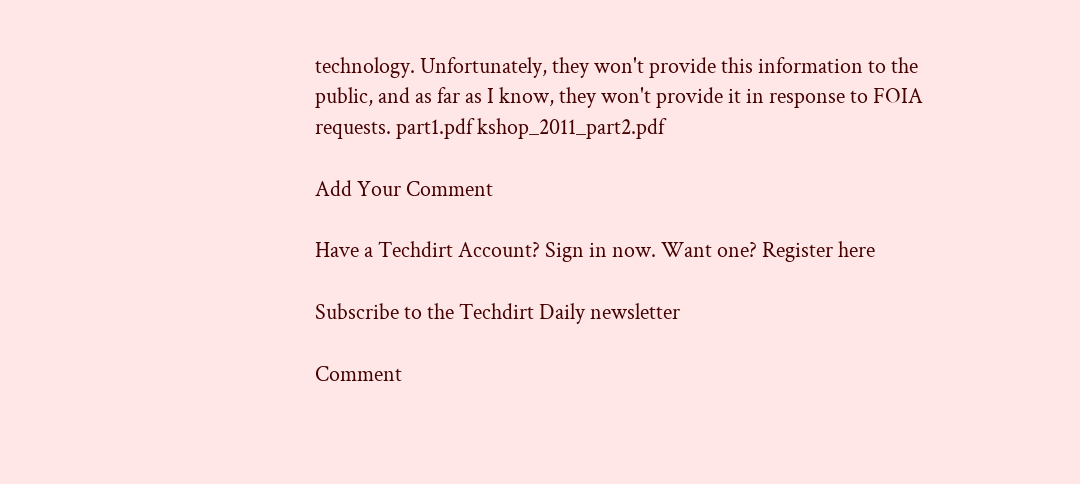technology. Unfortunately, they won't provide this information to the public, and as far as I know, they won't provide it in response to FOIA requests. part1.pdf kshop_2011_part2.pdf

Add Your Comment

Have a Techdirt Account? Sign in now. Want one? Register here

Subscribe to the Techdirt Daily newsletter

Comment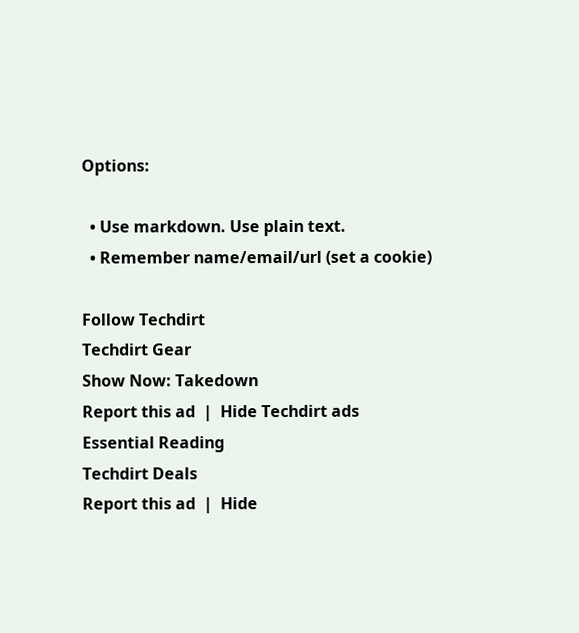Options:

  • Use markdown. Use plain text.
  • Remember name/email/url (set a cookie)

Follow Techdirt
Techdirt Gear
Show Now: Takedown
Report this ad  |  Hide Techdirt ads
Essential Reading
Techdirt Deals
Report this ad  |  Hide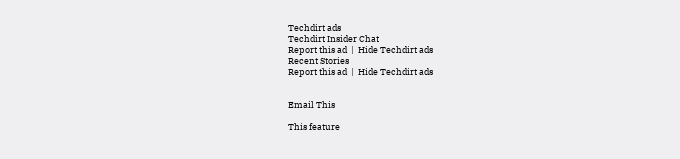Techdirt ads
Techdirt Insider Chat
Report this ad  |  Hide Techdirt ads
Recent Stories
Report this ad  |  Hide Techdirt ads


Email This

This feature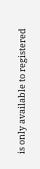is only available to registered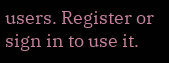users. Register or sign in to use it.